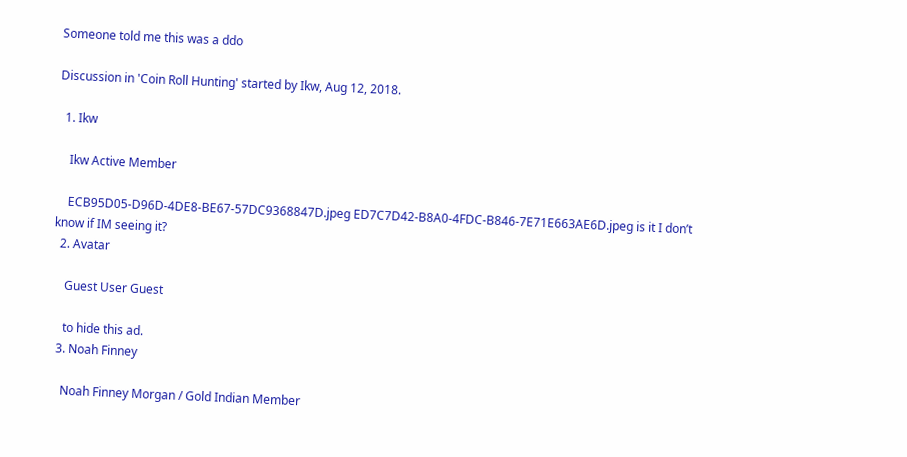Someone told me this was a ddo

Discussion in 'Coin Roll Hunting' started by Ikw, Aug 12, 2018.

  1. Ikw

    Ikw Active Member

    ECB95D05-D96D-4DE8-BE67-57DC9368847D.jpeg ED7C7D42-B8A0-4FDC-B846-7E71E663AE6D.jpeg is it I don’t know if IM seeing it?
  2. Avatar

    Guest User Guest

    to hide this ad.
  3. Noah Finney

    Noah Finney Morgan / Gold Indian Member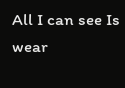All I can see Is wear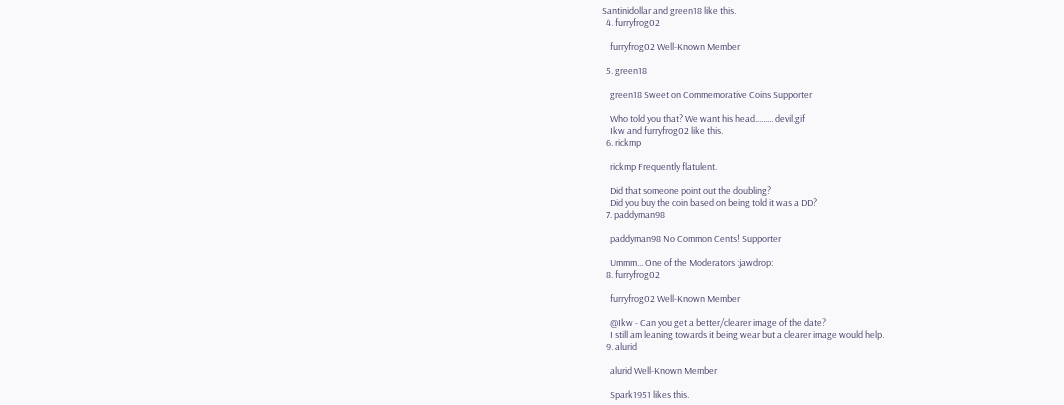Santinidollar and green18 like this.
  4. furryfrog02

    furryfrog02 Well-Known Member

  5. green18

    green18 Sweet on Commemorative Coins Supporter

    Who told you that? We want his head......... devil.gif
    Ikw and furryfrog02 like this.
  6. rickmp

    rickmp Frequently flatulent.

    Did that someone point out the doubling?
    Did you buy the coin based on being told it was a DD?
  7. paddyman98

    paddyman98 No Common Cents! Supporter

    Ummm... One of the Moderators :jawdrop:
  8. furryfrog02

    furryfrog02 Well-Known Member

    @Ikw - Can you get a better/clearer image of the date?
    I still am leaning towards it being wear but a clearer image would help.
  9. alurid

    alurid Well-Known Member

    Spark1951 likes this.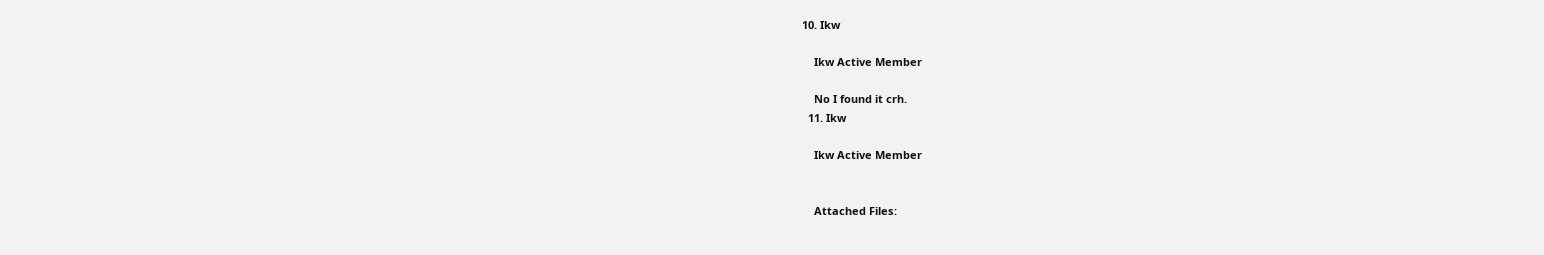10. Ikw

    Ikw Active Member

    No I found it crh.
  11. Ikw

    Ikw Active Member


    Attached Files: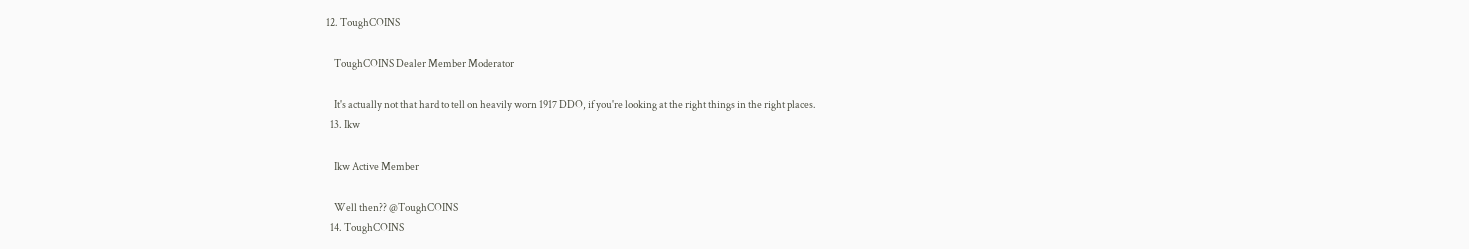12. ToughCOINS

    ToughCOINS Dealer Member Moderator

    It's actually not that hard to tell on heavily worn 1917 DDO, if you're looking at the right things in the right places.
  13. Ikw

    Ikw Active Member

    Well then?? @ToughCOINS
  14. ToughCOINS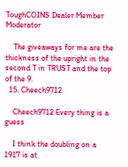ToughCOINS Dealer Member Moderator

    The giveaways for me are the thickness of the upright in the second T in TRUST and the top of the 9.
  15. Cheech9712

    Cheech9712 Every thing is a guess

    I think the doubling on a 1917 is at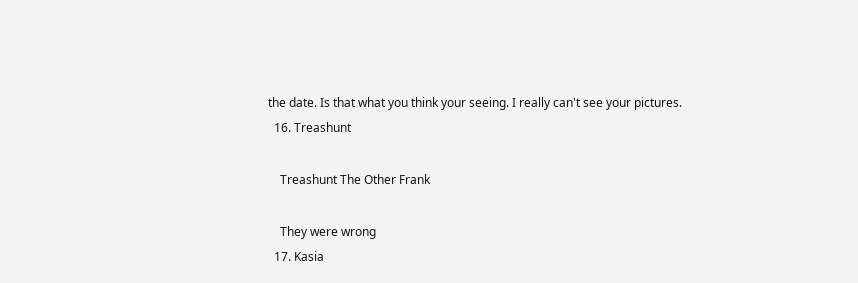the date. Is that what you think your seeing. I really can't see your pictures.
  16. Treashunt

    Treashunt The Other Frank

    They were wrong
  17. Kasia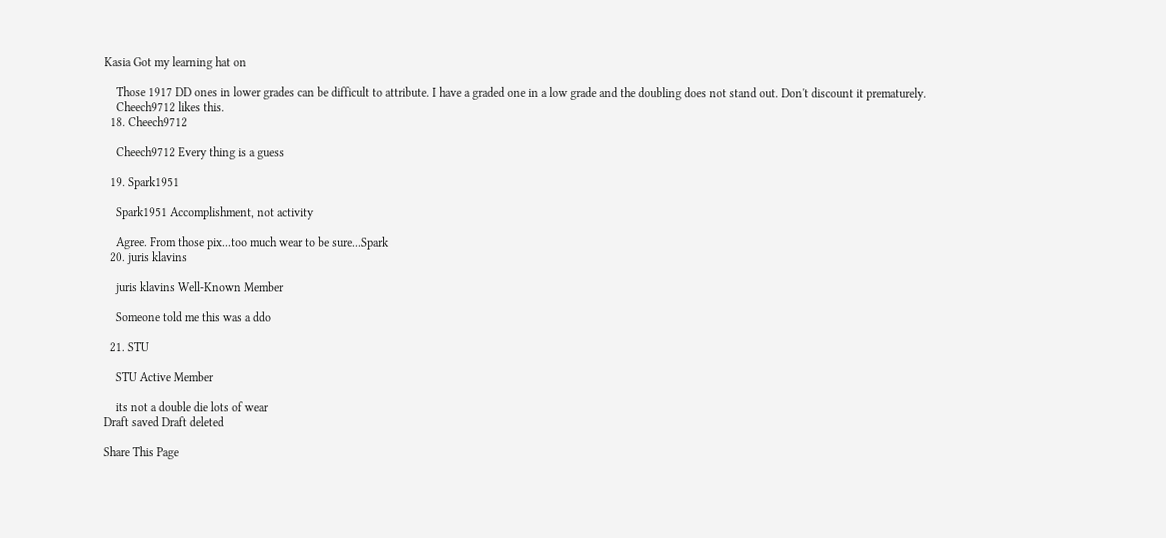Kasia Got my learning hat on

    Those 1917 DD ones in lower grades can be difficult to attribute. I have a graded one in a low grade and the doubling does not stand out. Don't discount it prematurely.
    Cheech9712 likes this.
  18. Cheech9712

    Cheech9712 Every thing is a guess

  19. Spark1951

    Spark1951 Accomplishment, not activity

    Agree. From those pix...too much wear to be sure...Spark
  20. juris klavins

    juris klavins Well-Known Member

    Someone told me this was a ddo

  21. STU

    STU Active Member

    its not a double die lots of wear
Draft saved Draft deleted

Share This Page